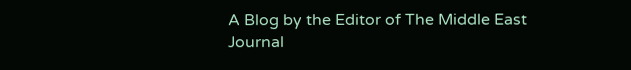A Blog by the Editor of The Middle East Journal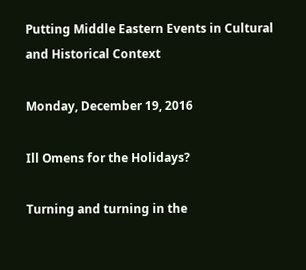Putting Middle Eastern Events in Cultural and Historical Context

Monday, December 19, 2016

Ill Omens for the Holidays?

Turning and turning in the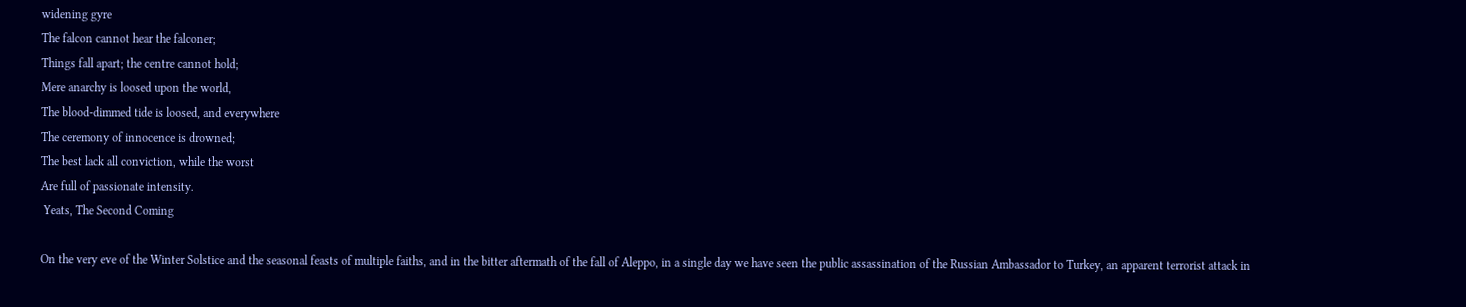widening gyre
The falcon cannot hear the falconer;
Things fall apart; the centre cannot hold;
Mere anarchy is loosed upon the world,
The blood-dimmed tide is loosed, and everywhere
The ceremony of innocence is drowned;
The best lack all conviction, while the worst
Are full of passionate intensity.
 Yeats, The Second Coming

On the very eve of the Winter Solstice and the seasonal feasts of multiple faiths, and in the bitter aftermath of the fall of Aleppo, in a single day we have seen the public assassination of the Russian Ambassador to Turkey, an apparent terrorist attack in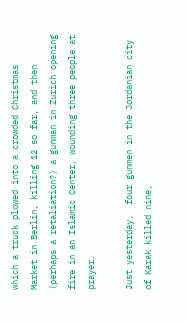which a truck plowed into a crowded Christmas Market in Berlin, killing 12 so far, and then (perhaps a retaliation?) a gunman in Zurich opening fire in an Islamic Center, wounding three people at prayer.

Just yesterday,  four gunmen in the Jordanian city of Karak killed nine,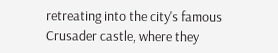retreating into the city's famous Crusader castle, where they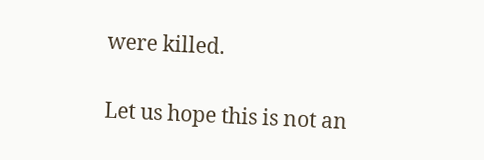were killed.

Let us hope this is not an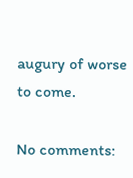augury of worse to come.

No comments: